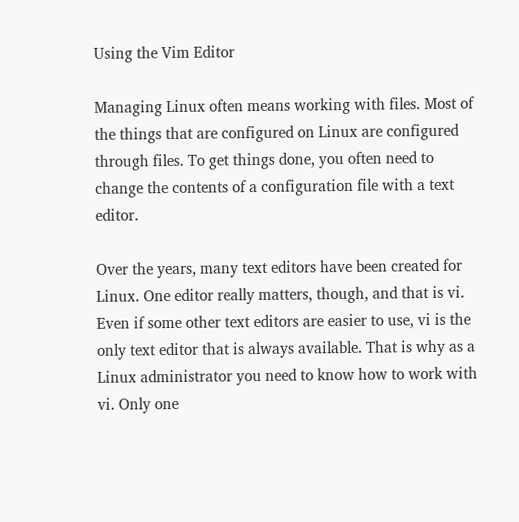Using the Vim Editor

Managing Linux often means working with files. Most of the things that are configured on Linux are configured through files. To get things done, you often need to change the contents of a configuration file with a text editor.

Over the years, many text editors have been created for Linux. One editor really matters, though, and that is vi. Even if some other text editors are easier to use, vi is the only text editor that is always available. That is why as a Linux administrator you need to know how to work with vi. Only one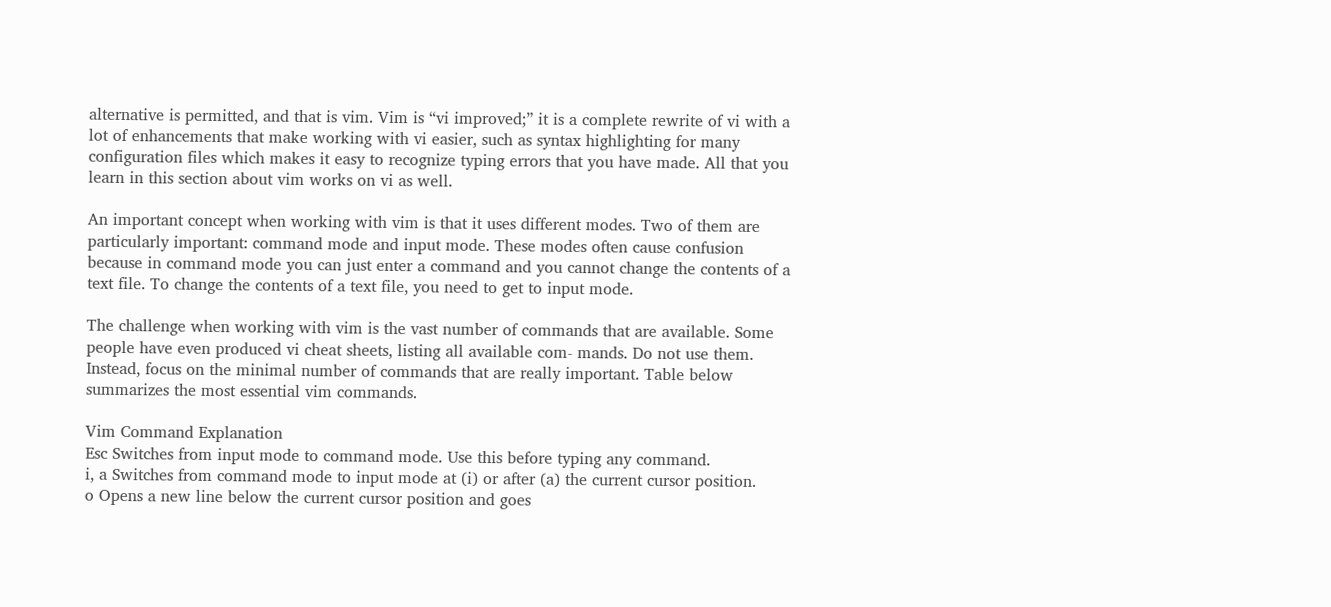alternative is permitted, and that is vim. Vim is “vi improved;” it is a complete rewrite of vi with a lot of enhancements that make working with vi easier, such as syntax highlighting for many configuration files which makes it easy to recognize typing errors that you have made. All that you learn in this section about vim works on vi as well.

An important concept when working with vim is that it uses different modes. Two of them are particularly important: command mode and input mode. These modes often cause confusion because in command mode you can just enter a command and you cannot change the contents of a text file. To change the contents of a text file, you need to get to input mode.

The challenge when working with vim is the vast number of commands that are available. Some people have even produced vi cheat sheets, listing all available com- mands. Do not use them. Instead, focus on the minimal number of commands that are really important. Table below summarizes the most essential vim commands.

Vim Command Explanation
Esc Switches from input mode to command mode. Use this before typing any command.
i, a Switches from command mode to input mode at (i) or after (a) the current cursor position.
o Opens a new line below the current cursor position and goes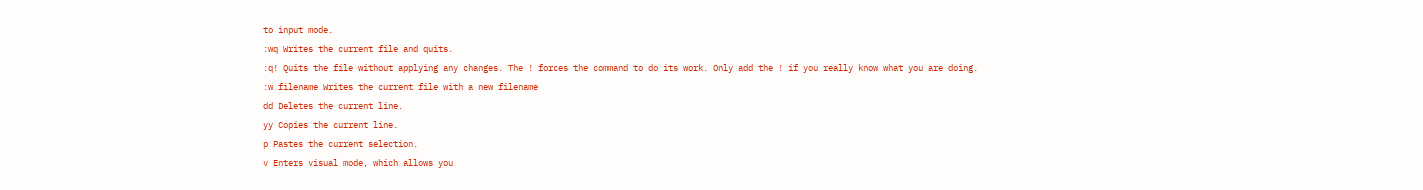to input mode.
:wq Writes the current file and quits.
:q! Quits the file without applying any changes. The ! forces the command to do its work. Only add the ! if you really know what you are doing.
:w filename Writes the current file with a new filename
dd Deletes the current line.
yy Copies the current line.
p Pastes the current selection.
v Enters visual mode, which allows you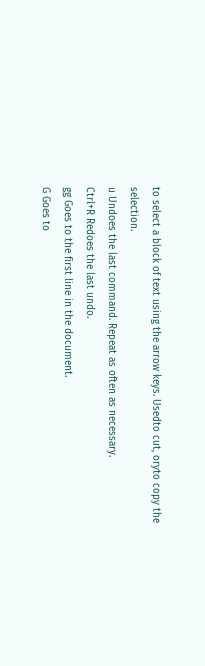to select a block of text using the arrow keys. Usedto cut, oryto copy the selection.
u Undoes the last command. Repeat as often as necessary.
Ctrl+R Redoes the last undo.
gg Goes to the first line in the document.
G Goes to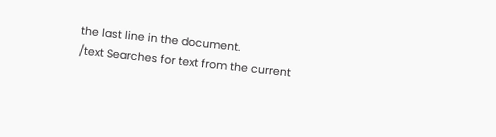the last line in the document.
/text Searches for text from the current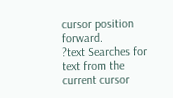cursor position forward.
?text Searches for text from the current cursor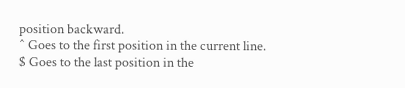position backward.
^ Goes to the first position in the current line.
$ Goes to the last position in the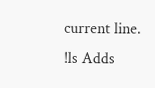current line.
!ls Adds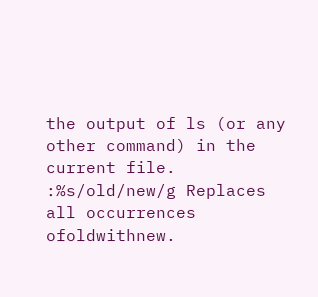the output of ls (or any other command) in the current file.
:%s/old/new/g Replaces all occurrences ofoldwithnew.